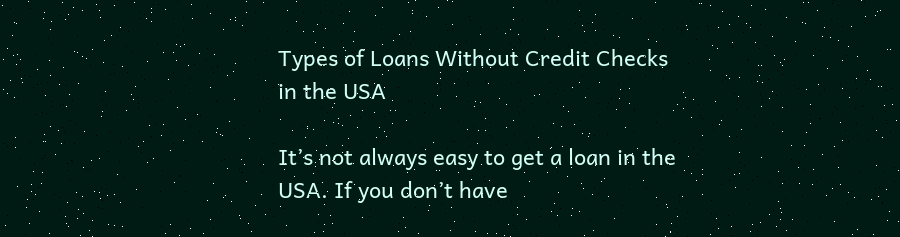Types of Loans Without Credit Checks in the USA

It’s not always easy to get a loan in the USA. If you don’t have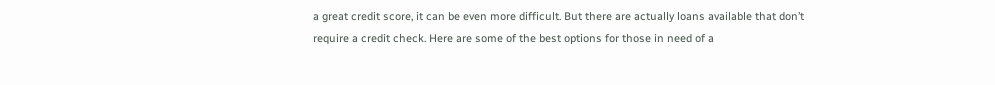a great credit score, it can be even more difficult. But there are actually loans available that don’t require a credit check. Here are some of the best options for those in need of a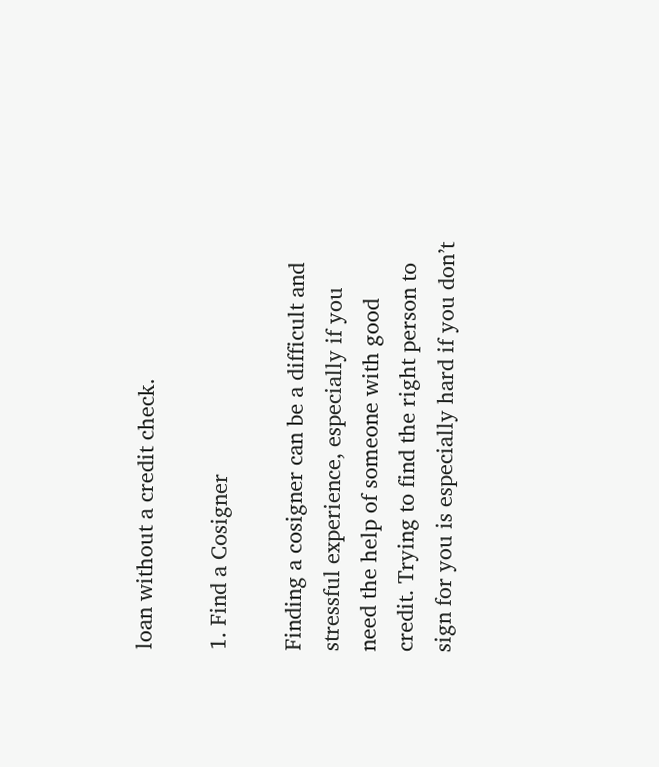loan without a credit check.

1. Find a Cosigner

Finding a cosigner can be a difficult and stressful experience, especially if you need the help of someone with good credit. Trying to find the right person to sign for you is especially hard if you don’t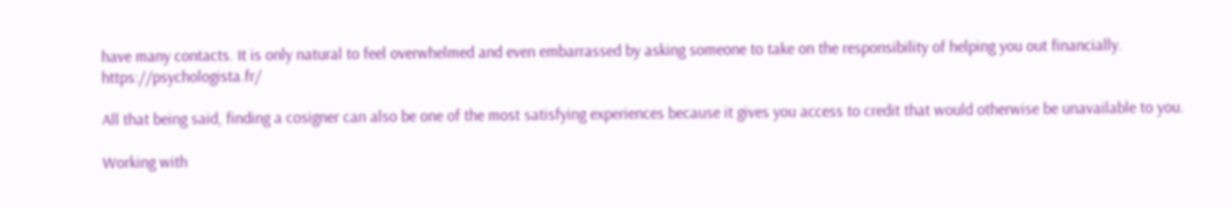have many contacts. It is only natural to feel overwhelmed and even embarrassed by asking someone to take on the responsibility of helping you out financially. https://psychologista.fr/

All that being said, finding a cosigner can also be one of the most satisfying experiences because it gives you access to credit that would otherwise be unavailable to you.

Working with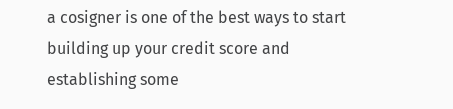a cosigner is one of the best ways to start building up your credit score and establishing some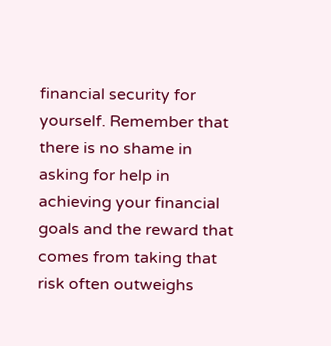financial security for yourself. Remember that there is no shame in asking for help in achieving your financial goals and the reward that comes from taking that risk often outweighs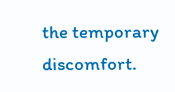the temporary discomfort.